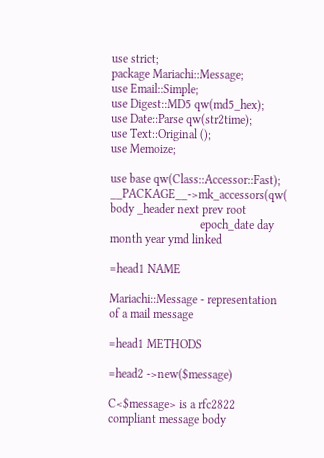use strict;
package Mariachi::Message;
use Email::Simple;
use Digest::MD5 qw(md5_hex);
use Date::Parse qw(str2time);
use Text::Original ();
use Memoize;

use base qw(Class::Accessor::Fast);
__PACKAGE__->mk_accessors(qw( body _header next prev root
                              epoch_date day month year ymd linked

=head1 NAME

Mariachi::Message - representation of a mail message

=head1 METHODS

=head2 ->new($message)

C<$message> is a rfc2822 compliant message body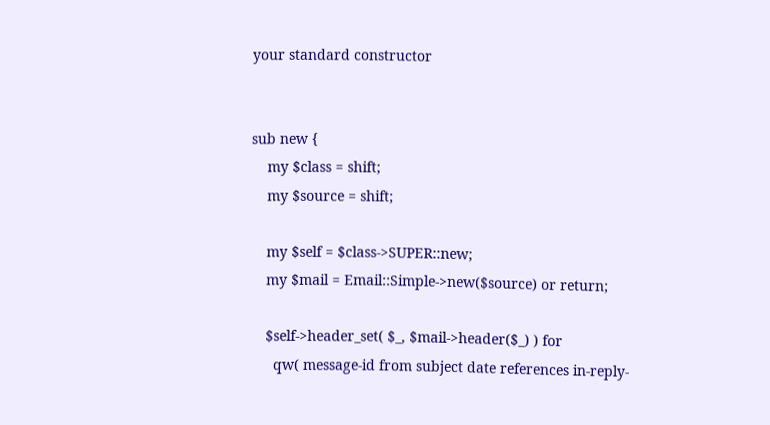your standard constructor


sub new {
    my $class = shift;
    my $source = shift;

    my $self = $class->SUPER::new;
    my $mail = Email::Simple->new($source) or return;

    $self->header_set( $_, $mail->header($_) ) for
      qw( message-id from subject date references in-reply-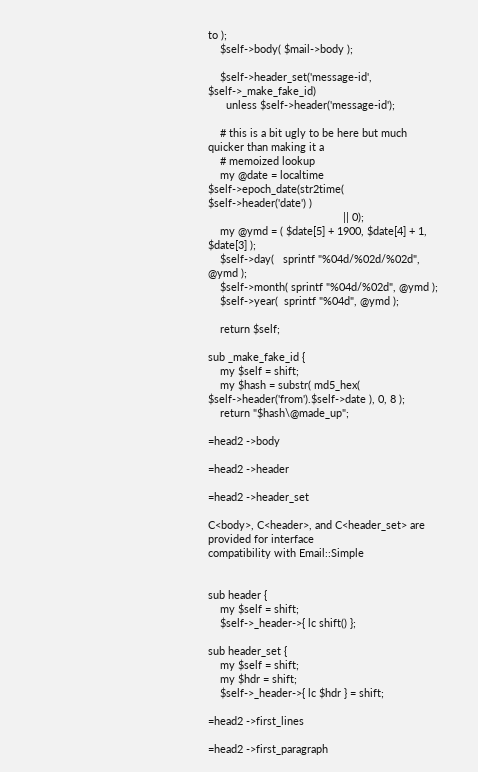to );
    $self->body( $mail->body );

    $self->header_set('message-id', $self->_make_fake_id)
      unless $self->header('message-id');

    # this is a bit ugly to be here but much quicker than making it a
    # memoized lookup
    my @date = localtime $self->epoch_date(str2time( $self->header('date') )
                                             || 0);
    my @ymd = ( $date[5] + 1900, $date[4] + 1, $date[3] );
    $self->day(   sprintf "%04d/%02d/%02d", @ymd );
    $self->month( sprintf "%04d/%02d", @ymd );
    $self->year(  sprintf "%04d", @ymd );

    return $self;

sub _make_fake_id {
    my $self = shift;
    my $hash = substr( md5_hex( $self->header('from').$self->date ), 0, 8 );
    return "$hash\@made_up";

=head2 ->body

=head2 ->header

=head2 ->header_set

C<body>, C<header>, and C<header_set> are provided for interface
compatibility with Email::Simple


sub header {
    my $self = shift;
    $self->_header->{ lc shift() };

sub header_set {
    my $self = shift;
    my $hdr = shift;
    $self->_header->{ lc $hdr } = shift;

=head2 ->first_lines

=head2 ->first_paragraph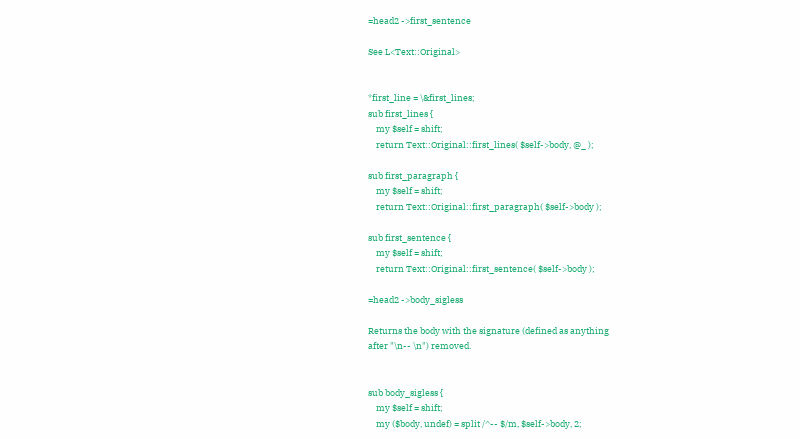=head2 ->first_sentence

See L<Text::Original>


*first_line = \&first_lines;
sub first_lines {
    my $self = shift;
    return Text::Original::first_lines( $self->body, @_ );

sub first_paragraph {
    my $self = shift;
    return Text::Original::first_paragraph( $self->body );

sub first_sentence {
    my $self = shift;
    return Text::Original::first_sentence( $self->body );

=head2 ->body_sigless

Returns the body with the signature (defined as anything
after "\n-- \n") removed.


sub body_sigless {
    my $self = shift;
    my ($body, undef) = split /^-- $/m, $self->body, 2;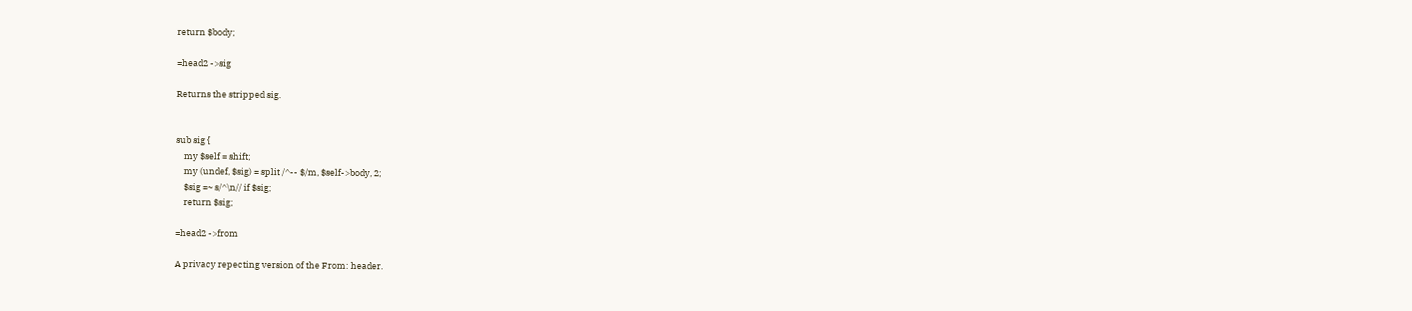return $body;

=head2 ->sig

Returns the stripped sig.


sub sig {
    my $self = shift;
    my (undef, $sig) = split /^-- $/m, $self->body, 2;
    $sig =~ s/^\n// if $sig;
    return $sig;

=head2 ->from

A privacy repecting version of the From: header.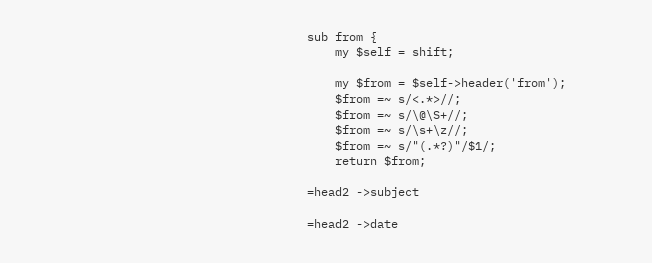sub from {
    my $self = shift;

    my $from = $self->header('from');
    $from =~ s/<.*>//;
    $from =~ s/\@\S+//;
    $from =~ s/\s+\z//;
    $from =~ s/"(.*?)"/$1/;
    return $from;

=head2 ->subject

=head2 ->date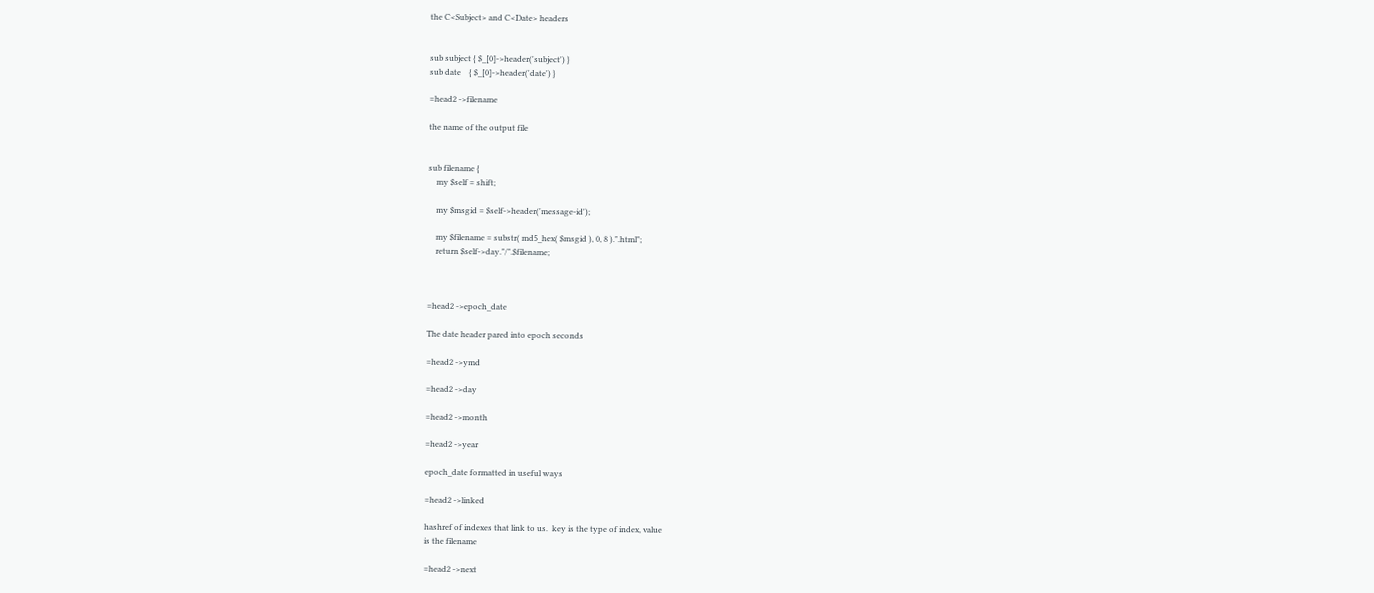the C<Subject> and C<Date> headers


sub subject { $_[0]->header('subject') }
sub date    { $_[0]->header('date') }

=head2 ->filename

the name of the output file


sub filename {
    my $self = shift;

    my $msgid = $self->header('message-id');

    my $filename = substr( md5_hex( $msgid ), 0, 8 ).".html";
    return $self->day."/".$filename;



=head2 ->epoch_date

The date header pared into epoch seconds

=head2 ->ymd

=head2 ->day

=head2 ->month

=head2 ->year

epoch_date formatted in useful ways

=head2 ->linked

hashref of indexes that link to us.  key is the type of index, value
is the filename

=head2 ->next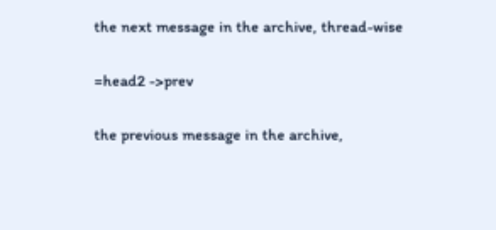the next message in the archive, thread-wise

=head2 ->prev

the previous message in the archive,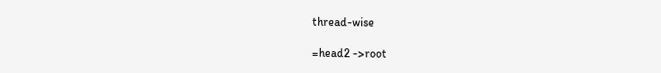thread-wise

=head2 ->root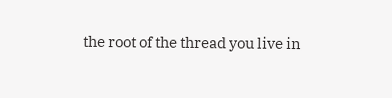the root of the thread you live in